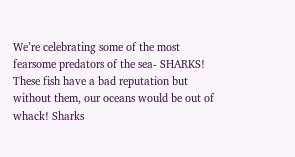We’re celebrating some of the most fearsome predators of the sea- SHARKS! These fish have a bad reputation but without them, our oceans would be out of whack! Sharks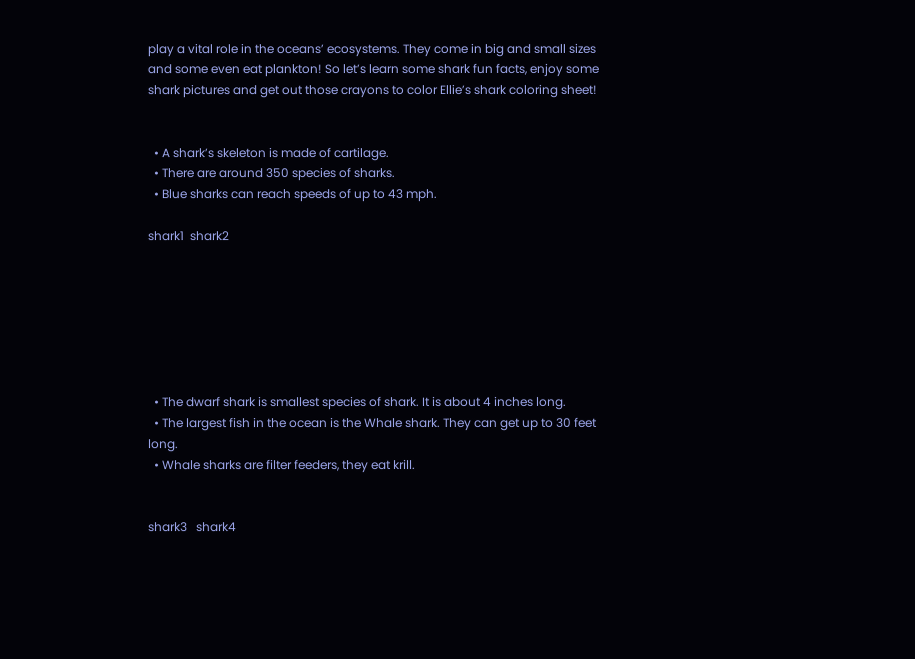play a vital role in the oceans’ ecosystems. They come in big and small sizes and some even eat plankton! So let’s learn some shark fun facts, enjoy some shark pictures and get out those crayons to color Ellie’s shark coloring sheet!


  • A shark’s skeleton is made of cartilage.
  • There are around 350 species of sharks.
  • Blue sharks can reach speeds of up to 43 mph.

shark1  shark2







  • The dwarf shark is smallest species of shark. It is about 4 inches long.
  • The largest fish in the ocean is the Whale shark. They can get up to 30 feet long.
  • Whale sharks are filter feeders, they eat krill.


shark3   shark4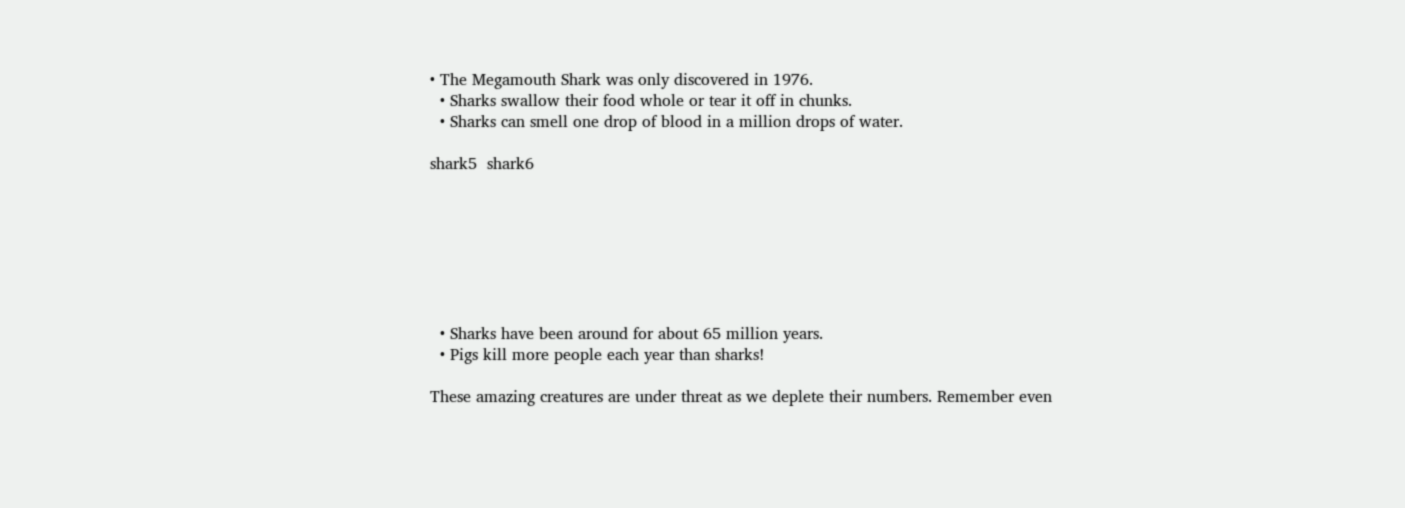• The Megamouth Shark was only discovered in 1976.
  • Sharks swallow their food whole or tear it off in chunks.
  • Sharks can smell one drop of blood in a million drops of water.

shark5  shark6







  • Sharks have been around for about 65 million years.
  • Pigs kill more people each year than sharks!

These amazing creatures are under threat as we deplete their numbers. Remember even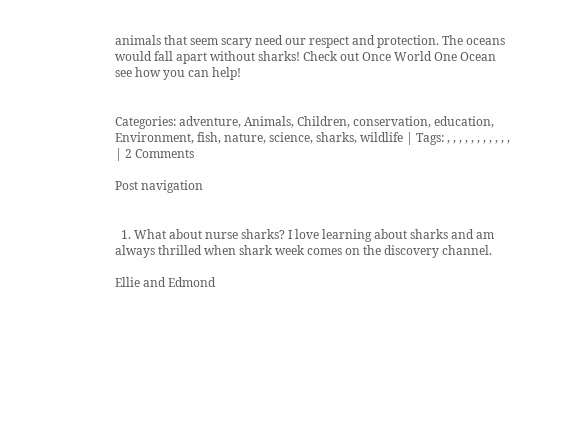animals that seem scary need our respect and protection. The oceans would fall apart without sharks! Check out Once World One Ocean see how you can help!


Categories: adventure, Animals, Children, conservation, education, Environment, fish, nature, science, sharks, wildlife | Tags: , , , , , , , , , , , | 2 Comments

Post navigation


  1. What about nurse sharks? I love learning about sharks and am always thrilled when shark week comes on the discovery channel.

Ellie and Edmond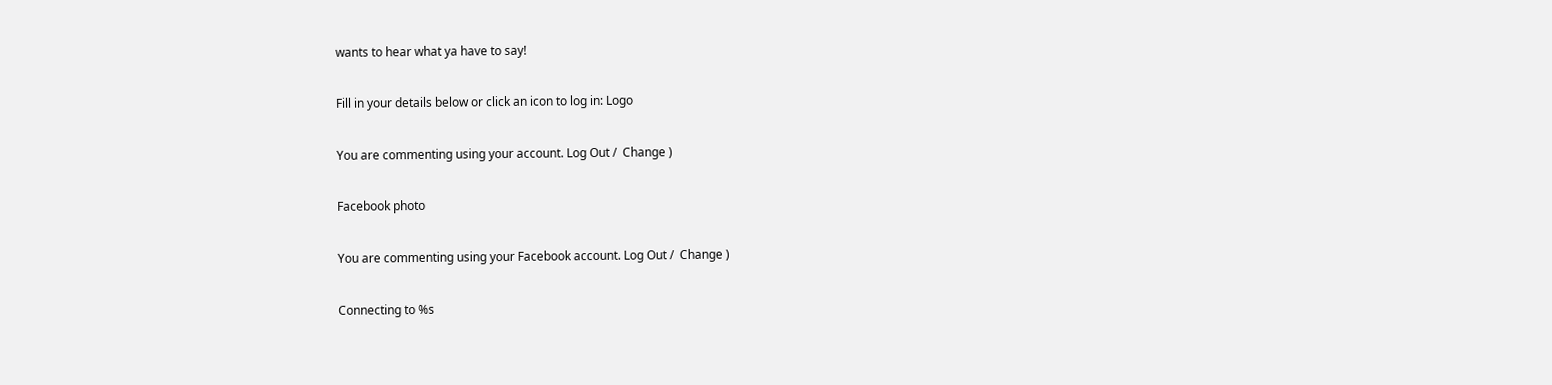wants to hear what ya have to say!

Fill in your details below or click an icon to log in: Logo

You are commenting using your account. Log Out /  Change )

Facebook photo

You are commenting using your Facebook account. Log Out /  Change )

Connecting to %s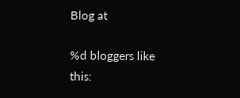Blog at

%d bloggers like this: